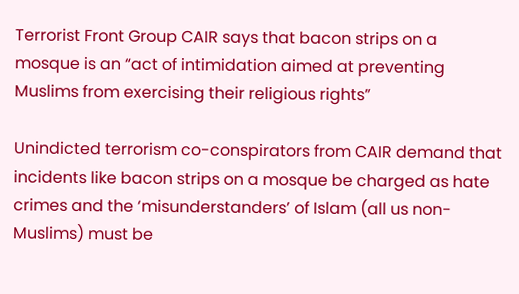Terrorist Front Group CAIR says that bacon strips on a mosque is an “act of intimidation aimed at preventing Muslims from exercising their religious rights”

Unindicted terrorism co-conspirators from CAIR demand that incidents like bacon strips on a mosque be charged as hate crimes and the ‘misunderstanders’ of Islam (all us non-Muslims) must be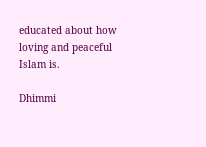educated about how loving and peaceful Islam is.

Dhimmi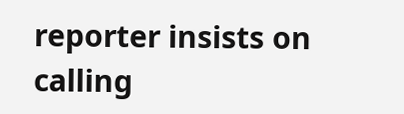reporter insists on calling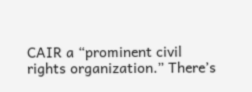CAIR a “prominent civil rights organization.” There’s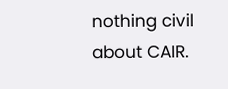nothing civil about CAIR.